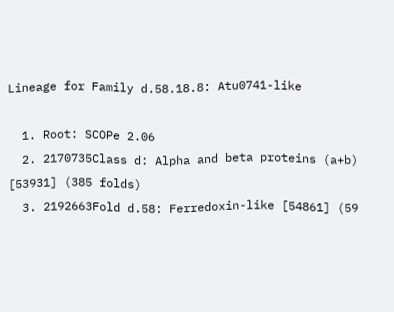Lineage for Family d.58.18.8: Atu0741-like

  1. Root: SCOPe 2.06
  2. 2170735Class d: Alpha and beta proteins (a+b) [53931] (385 folds)
  3. 2192663Fold d.58: Ferredoxin-like [54861] (59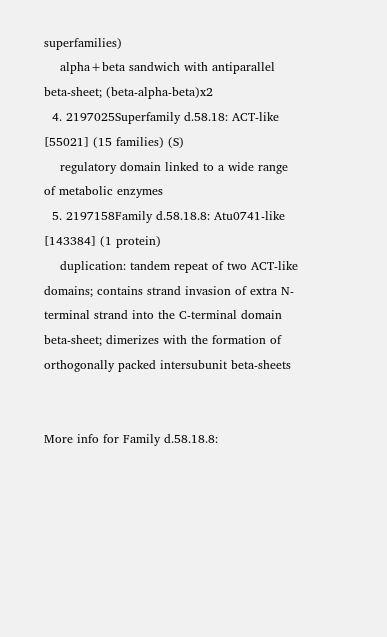superfamilies)
    alpha+beta sandwich with antiparallel beta-sheet; (beta-alpha-beta)x2
  4. 2197025Superfamily d.58.18: ACT-like [55021] (15 families) (S)
    regulatory domain linked to a wide range of metabolic enzymes
  5. 2197158Family d.58.18.8: Atu0741-like [143384] (1 protein)
    duplication: tandem repeat of two ACT-like domains; contains strand invasion of extra N-terminal strand into the C-terminal domain beta-sheet; dimerizes with the formation of orthogonally packed intersubunit beta-sheets


More info for Family d.58.18.8: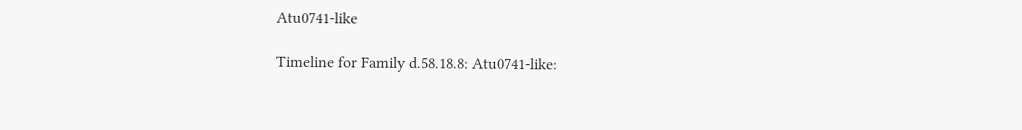Atu0741-like

Timeline for Family d.58.18.8: Atu0741-like: